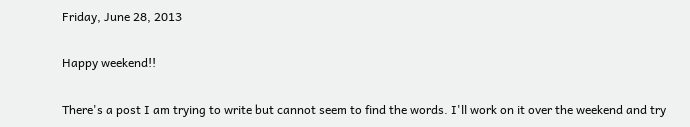Friday, June 28, 2013

Happy weekend!!

There's a post I am trying to write but cannot seem to find the words. I'll work on it over the weekend and try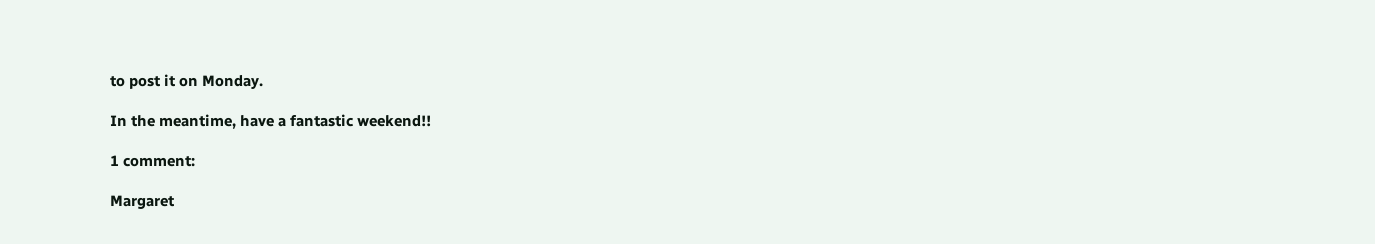to post it on Monday.

In the meantime, have a fantastic weekend!!

1 comment:

Margaret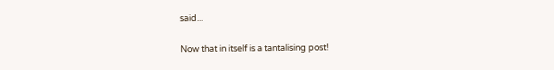said...

Now that in itself is a tantalising post!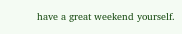have a great weekend yourself.